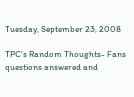Tuesday, September 23, 2008

TPC's Random Thoughts- Fans questions answered and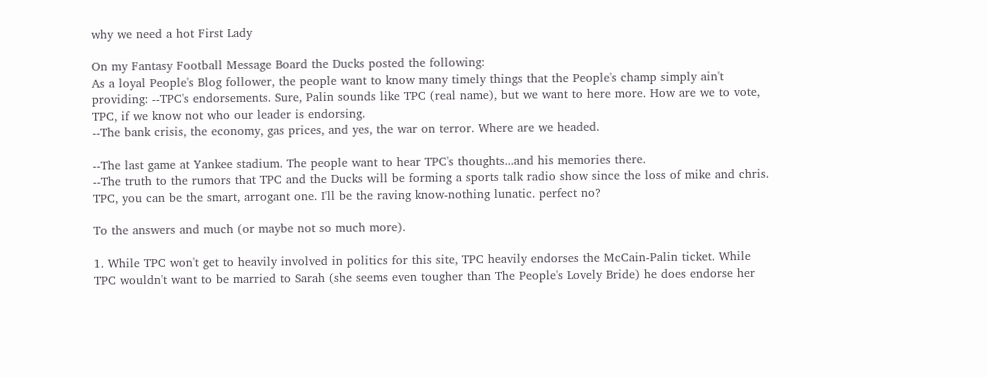why we need a hot First Lady

On my Fantasy Football Message Board the Ducks posted the following:
As a loyal People's Blog follower, the people want to know many timely things that the People's champ simply ain't providing: --TPC's endorsements. Sure, Palin sounds like TPC (real name), but we want to here more. How are we to vote, TPC, if we know not who our leader is endorsing.
--The bank crisis, the economy, gas prices, and yes, the war on terror. Where are we headed.

--The last game at Yankee stadium. The people want to hear TPC's thoughts...and his memories there.
--The truth to the rumors that TPC and the Ducks will be forming a sports talk radio show since the loss of mike and chris. TPC, you can be the smart, arrogant one. I'll be the raving know-nothing lunatic. perfect no?

To the answers and much (or maybe not so much more).

1. While TPC won't get to heavily involved in politics for this site, TPC heavily endorses the McCain-Palin ticket. While TPC wouldn't want to be married to Sarah (she seems even tougher than The People's Lovely Bride) he does endorse her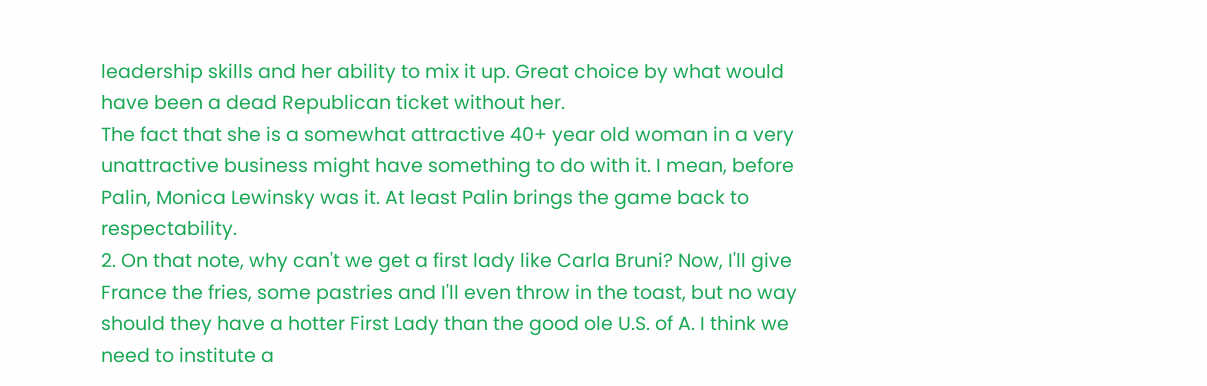leadership skills and her ability to mix it up. Great choice by what would have been a dead Republican ticket without her.
The fact that she is a somewhat attractive 40+ year old woman in a very unattractive business might have something to do with it. I mean, before Palin, Monica Lewinsky was it. At least Palin brings the game back to respectability.
2. On that note, why can't we get a first lady like Carla Bruni? Now, I'll give France the fries, some pastries and I'll even throw in the toast, but no way should they have a hotter First Lady than the good ole U.S. of A. I think we need to institute a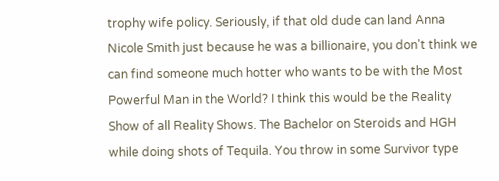trophy wife policy. Seriously, if that old dude can land Anna Nicole Smith just because he was a billionaire, you don't think we can find someone much hotter who wants to be with the Most Powerful Man in the World? I think this would be the Reality Show of all Reality Shows. The Bachelor on Steroids and HGH while doing shots of Tequila. You throw in some Survivor type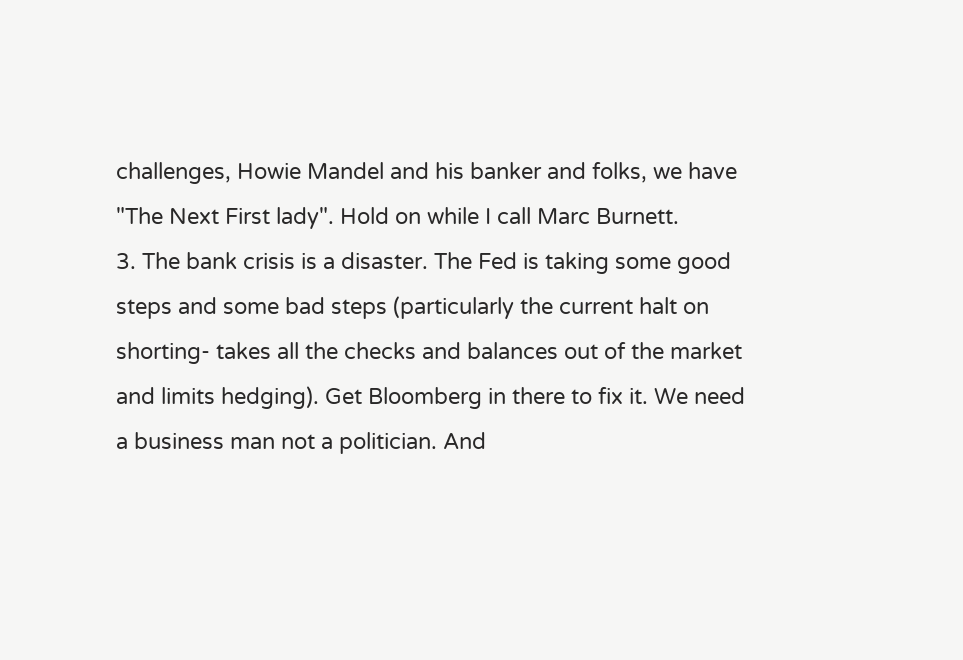challenges, Howie Mandel and his banker and folks, we have "The Next First lady". Hold on while I call Marc Burnett.
3. The bank crisis is a disaster. The Fed is taking some good steps and some bad steps (particularly the current halt on shorting- takes all the checks and balances out of the market and limits hedging). Get Bloomberg in there to fix it. We need a business man not a politician. And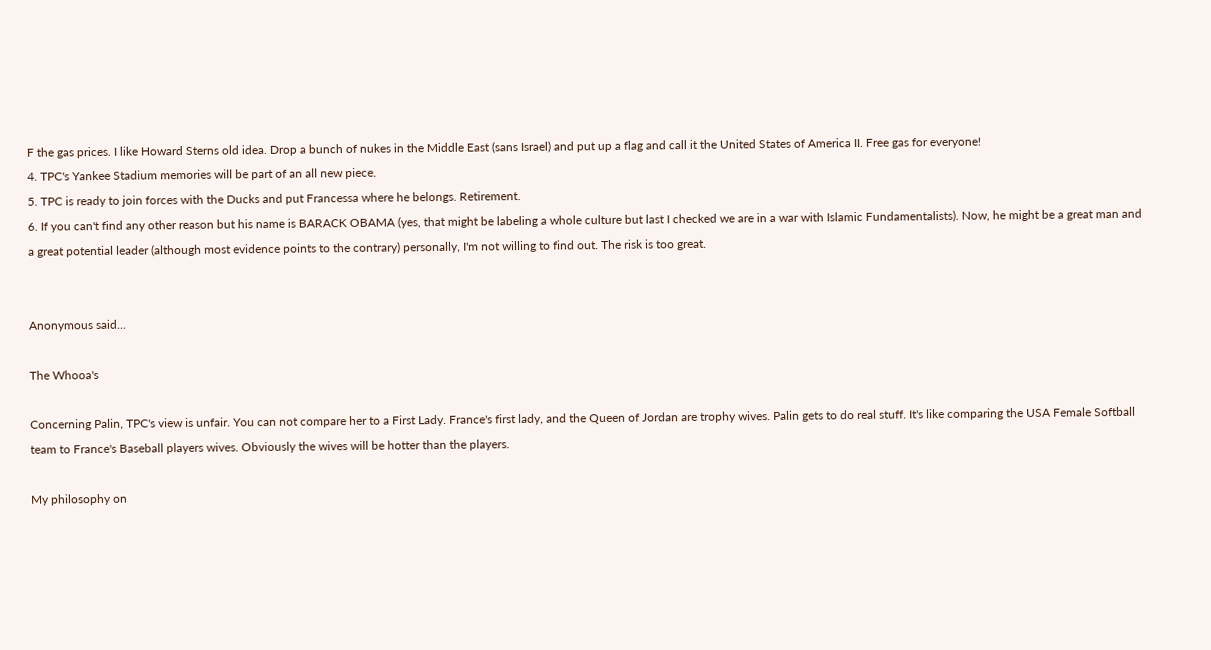F the gas prices. I like Howard Sterns old idea. Drop a bunch of nukes in the Middle East (sans Israel) and put up a flag and call it the United States of America II. Free gas for everyone!
4. TPC's Yankee Stadium memories will be part of an all new piece.
5. TPC is ready to join forces with the Ducks and put Francessa where he belongs. Retirement.
6. If you can't find any other reason but his name is BARACK OBAMA (yes, that might be labeling a whole culture but last I checked we are in a war with Islamic Fundamentalists). Now, he might be a great man and a great potential leader (although most evidence points to the contrary) personally, I'm not willing to find out. The risk is too great.


Anonymous said...

The Whooa's

Concerning Palin, TPC's view is unfair. You can not compare her to a First Lady. France's first lady, and the Queen of Jordan are trophy wives. Palin gets to do real stuff. It's like comparing the USA Female Softball team to France's Baseball players wives. Obviously the wives will be hotter than the players.

My philosophy on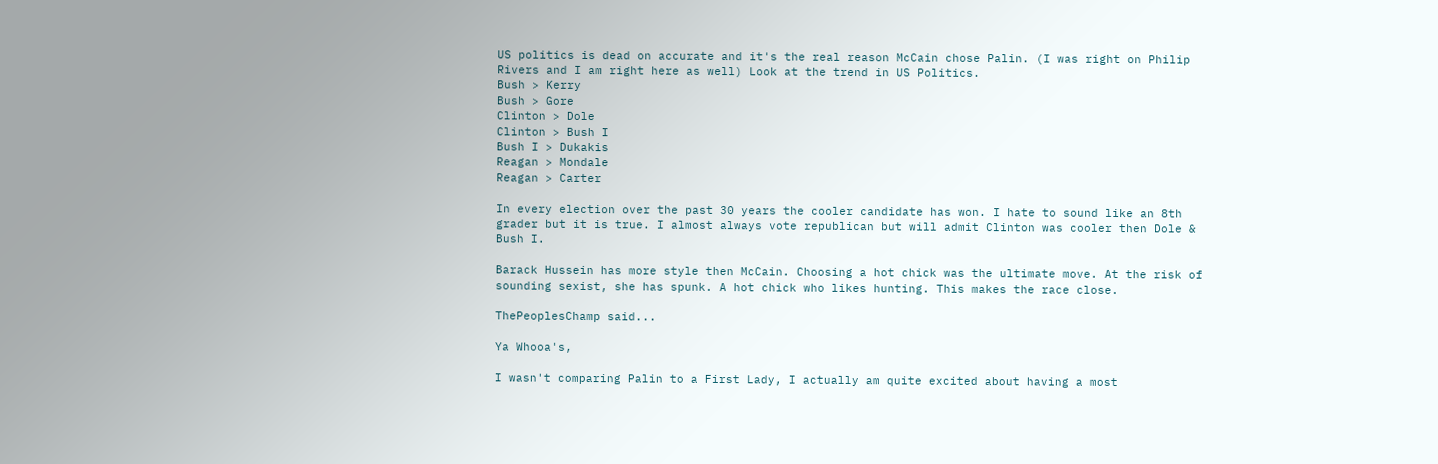US politics is dead on accurate and it's the real reason McCain chose Palin. (I was right on Philip Rivers and I am right here as well) Look at the trend in US Politics.
Bush > Kerry
Bush > Gore
Clinton > Dole
Clinton > Bush I
Bush I > Dukakis
Reagan > Mondale
Reagan > Carter

In every election over the past 30 years the cooler candidate has won. I hate to sound like an 8th grader but it is true. I almost always vote republican but will admit Clinton was cooler then Dole & Bush I.

Barack Hussein has more style then McCain. Choosing a hot chick was the ultimate move. At the risk of sounding sexist, she has spunk. A hot chick who likes hunting. This makes the race close.

ThePeoplesChamp said...

Ya Whooa's,

I wasn't comparing Palin to a First Lady, I actually am quite excited about having a most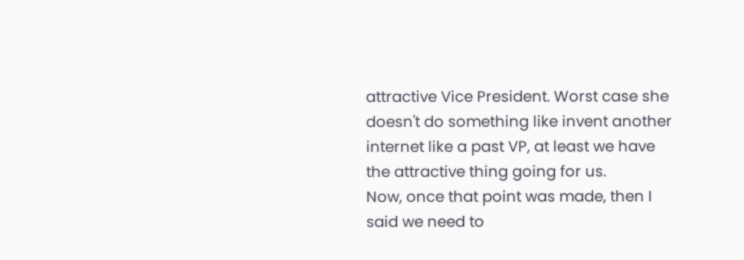attractive Vice President. Worst case she doesn't do something like invent another internet like a past VP, at least we have the attractive thing going for us.
Now, once that point was made, then I said we need to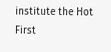institute the Hot First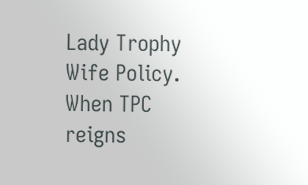Lady Trophy Wife Policy. When TPC reigns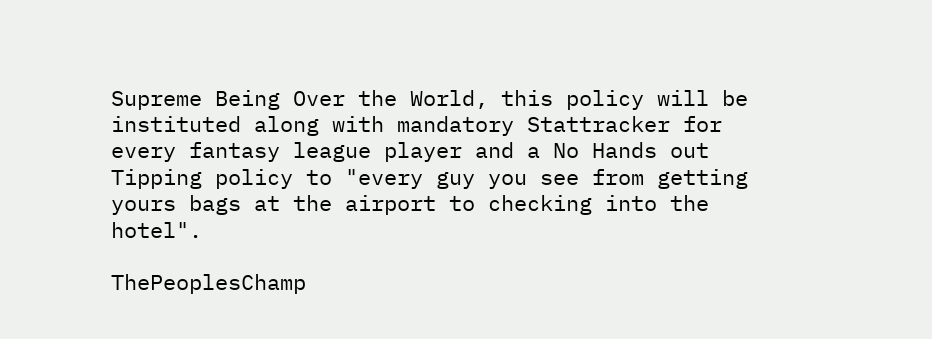Supreme Being Over the World, this policy will be instituted along with mandatory Stattracker for every fantasy league player and a No Hands out Tipping policy to "every guy you see from getting yours bags at the airport to checking into the hotel".

ThePeoplesChamp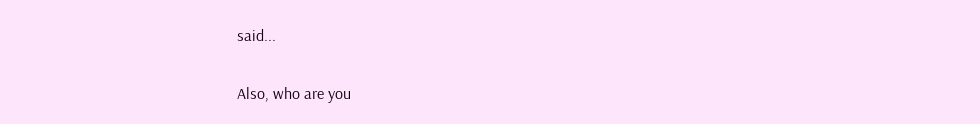said...

Also, who are you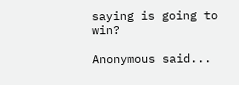saying is going to win?

Anonymous said...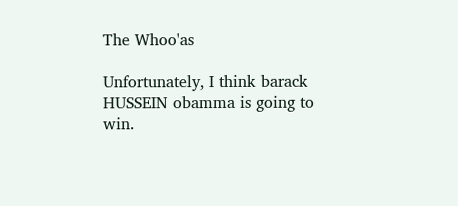The Whoo'as

Unfortunately, I think barack HUSSEIN obamma is going to win.